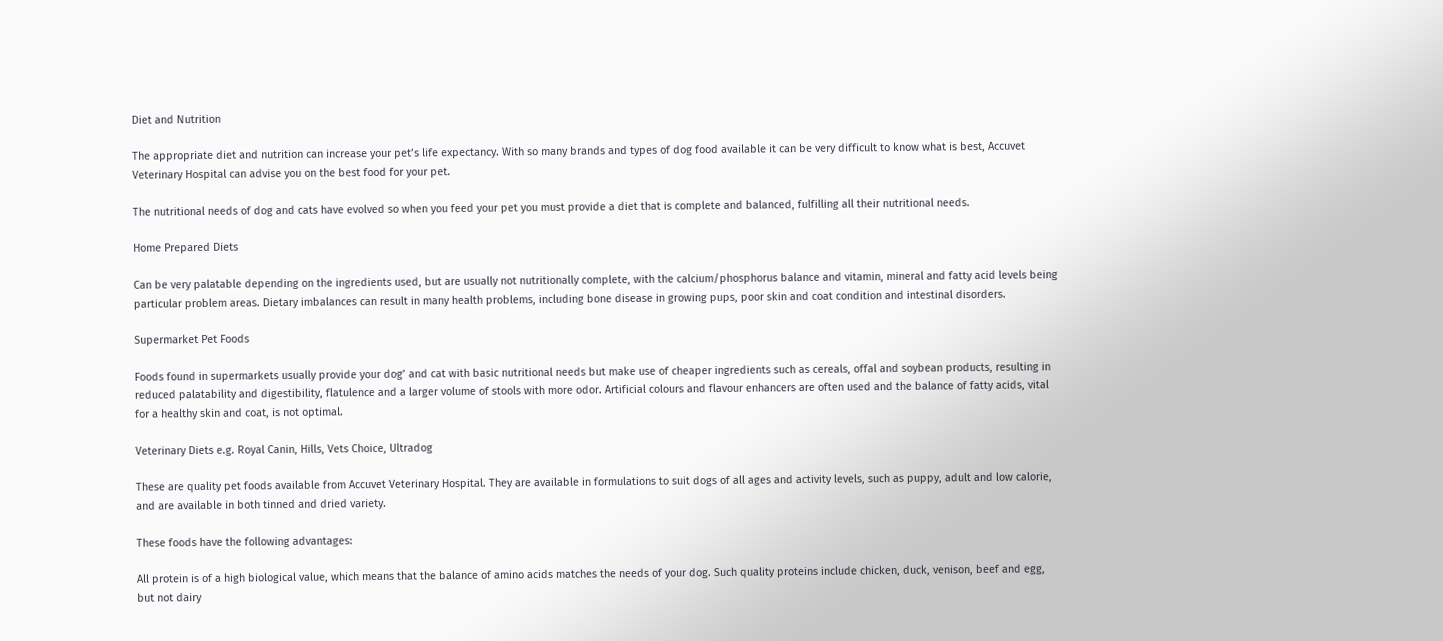Diet and Nutrition

The appropriate diet and nutrition can increase your pet’s life expectancy. With so many brands and types of dog food available it can be very difficult to know what is best, Accuvet Veterinary Hospital can advise you on the best food for your pet.

The nutritional needs of dog and cats have evolved so when you feed your pet you must provide a diet that is complete and balanced, fulfilling all their nutritional needs.

Home Prepared Diets

Can be very palatable depending on the ingredients used, but are usually not nutritionally complete, with the calcium/phosphorus balance and vitamin, mineral and fatty acid levels being particular problem areas. Dietary imbalances can result in many health problems, including bone disease in growing pups, poor skin and coat condition and intestinal disorders.

Supermarket Pet Foods

Foods found in supermarkets usually provide your dog’ and cat with basic nutritional needs but make use of cheaper ingredients such as cereals, offal and soybean products, resulting in reduced palatability and digestibility, flatulence and a larger volume of stools with more odor. Artificial colours and flavour enhancers are often used and the balance of fatty acids, vital for a healthy skin and coat, is not optimal.

Veterinary Diets e.g. Royal Canin, Hills, Vets Choice, Ultradog

These are quality pet foods available from Accuvet Veterinary Hospital. They are available in formulations to suit dogs of all ages and activity levels, such as puppy, adult and low calorie, and are available in both tinned and dried variety.

These foods have the following advantages:

All protein is of a high biological value, which means that the balance of amino acids matches the needs of your dog. Such quality proteins include chicken, duck, venison, beef and egg, but not dairy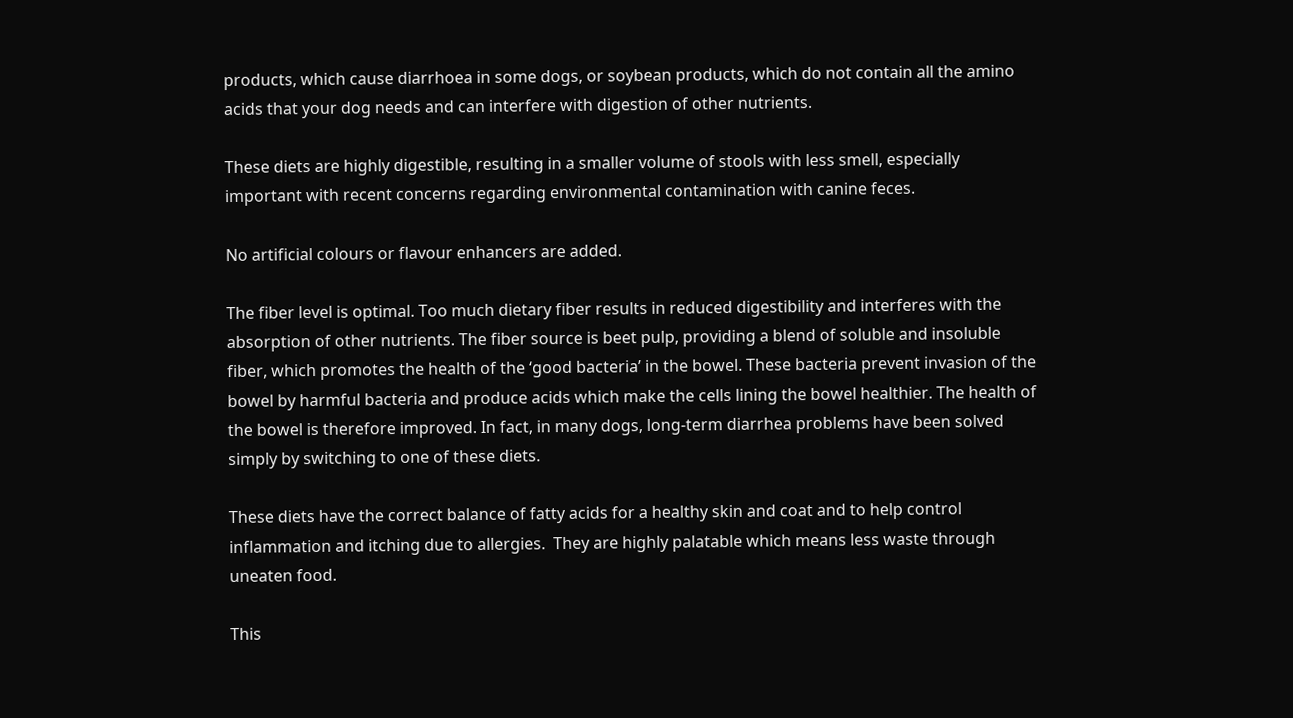products, which cause diarrhoea in some dogs, or soybean products, which do not contain all the amino acids that your dog needs and can interfere with digestion of other nutrients.

These diets are highly digestible, resulting in a smaller volume of stools with less smell, especially important with recent concerns regarding environmental contamination with canine feces.

No artificial colours or flavour enhancers are added.

The fiber level is optimal. Too much dietary fiber results in reduced digestibility and interferes with the absorption of other nutrients. The fiber source is beet pulp, providing a blend of soluble and insoluble fiber, which promotes the health of the ‘good bacteria’ in the bowel. These bacteria prevent invasion of the bowel by harmful bacteria and produce acids which make the cells lining the bowel healthier. The health of the bowel is therefore improved. In fact, in many dogs, long-term diarrhea problems have been solved simply by switching to one of these diets.

These diets have the correct balance of fatty acids for a healthy skin and coat and to help control inflammation and itching due to allergies.  They are highly palatable which means less waste through uneaten food.

This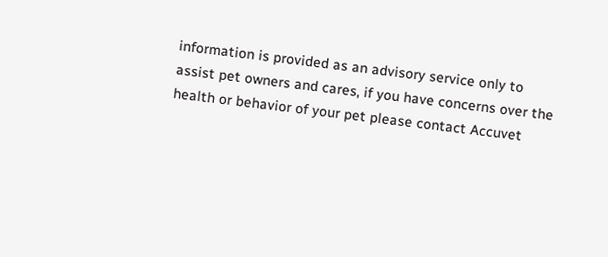information is provided as an advisory service only to assist pet owners and cares, if you have concerns over the health or behavior of your pet please contact Accuvet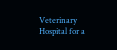Veterinary Hospital for a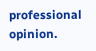professional opinion.